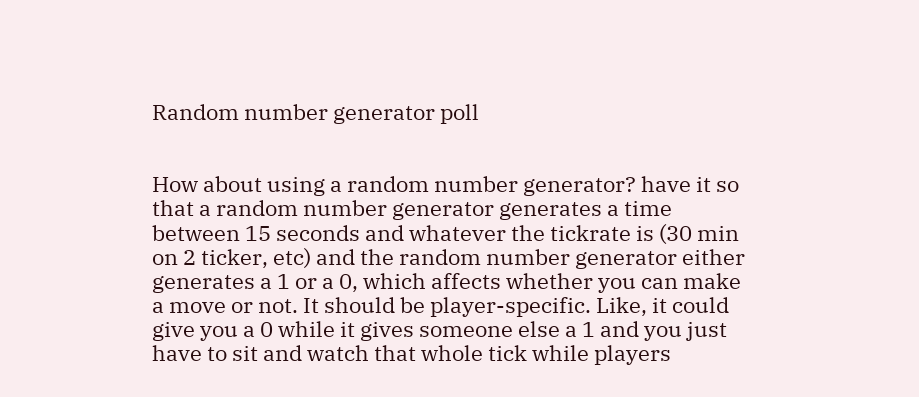Random number generator poll


How about using a random number generator? have it so that a random number generator generates a time between 15 seconds and whatever the tickrate is (30 min on 2 ticker, etc) and the random number generator either generates a 1 or a 0, which affects whether you can make a move or not. It should be player-specific. Like, it could give you a 0 while it gives someone else a 1 and you just have to sit and watch that whole tick while players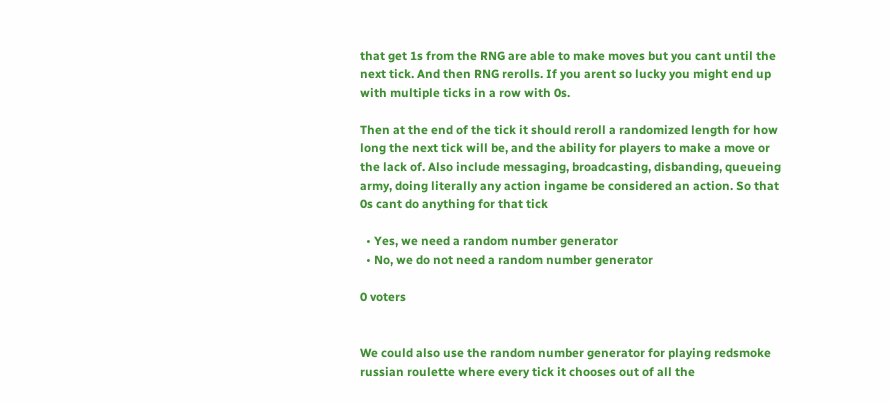that get 1s from the RNG are able to make moves but you cant until the next tick. And then RNG rerolls. If you arent so lucky you might end up with multiple ticks in a row with 0s.

Then at the end of the tick it should reroll a randomized length for how long the next tick will be, and the ability for players to make a move or the lack of. Also include messaging, broadcasting, disbanding, queueing army, doing literally any action ingame be considered an action. So that 0s cant do anything for that tick

  • Yes, we need a random number generator
  • No, we do not need a random number generator

0 voters


We could also use the random number generator for playing redsmoke russian roulette where every tick it chooses out of all the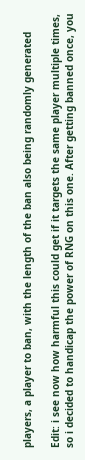players, a player to ban, with the length of the ban also being randomly generated

Edit: i see now how harmful this could get if it targets the same player multiple times, so i decided to handicap the power of RNG on this one. After getting banned once, you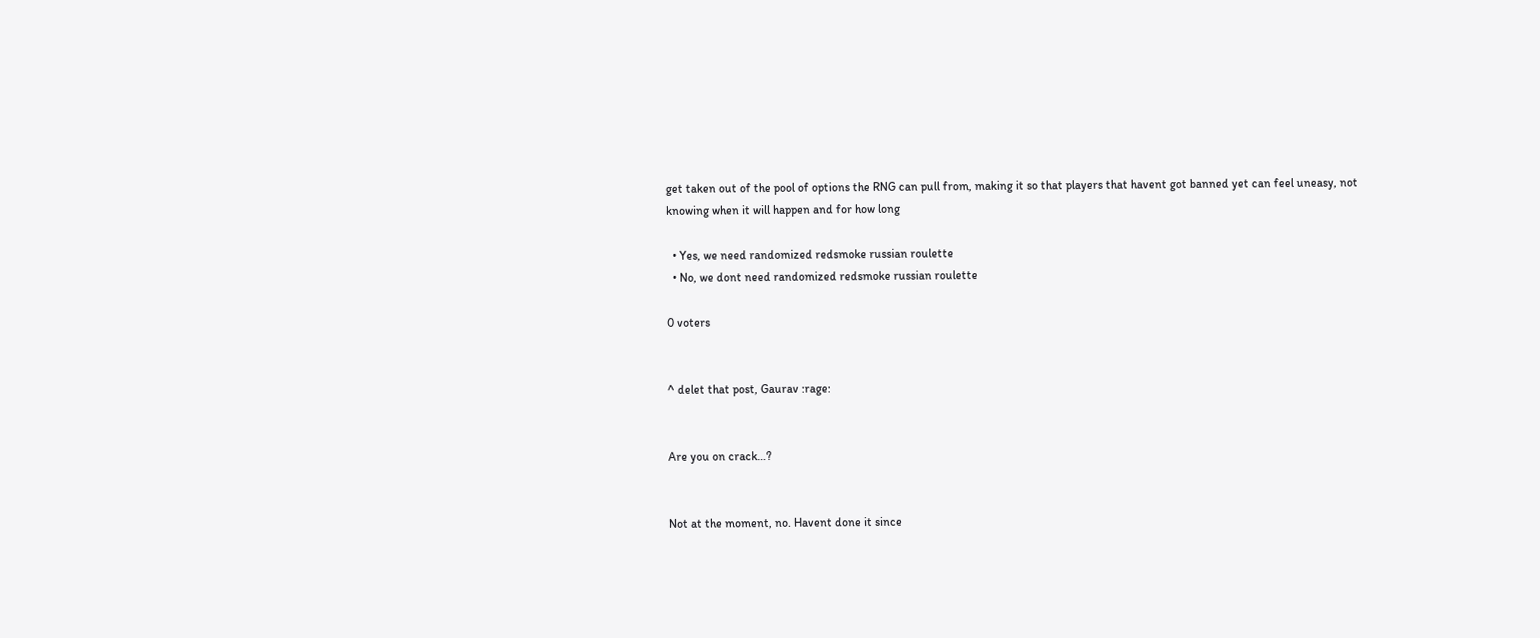get taken out of the pool of options the RNG can pull from, making it so that players that havent got banned yet can feel uneasy, not knowing when it will happen and for how long

  • Yes, we need randomized redsmoke russian roulette
  • No, we dont need randomized redsmoke russian roulette

0 voters


^ delet that post, Gaurav :rage:


Are you on crack…?


Not at the moment, no. Havent done it since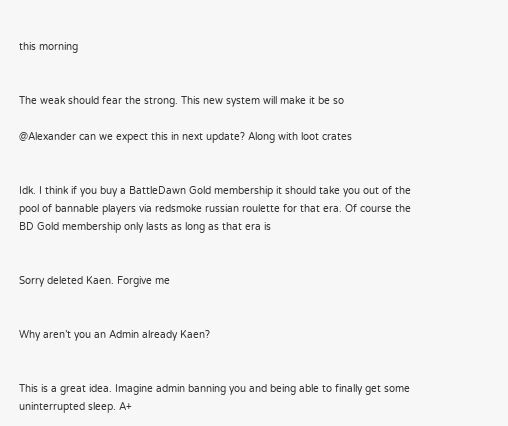this morning


The weak should fear the strong. This new system will make it be so

@Alexander can we expect this in next update? Along with loot crates


Idk. I think if you buy a BattleDawn Gold membership it should take you out of the pool of bannable players via redsmoke russian roulette for that era. Of course the BD Gold membership only lasts as long as that era is


Sorry deleted Kaen. Forgive me


Why aren’t you an Admin already Kaen?


This is a great idea. Imagine admin banning you and being able to finally get some uninterrupted sleep. A+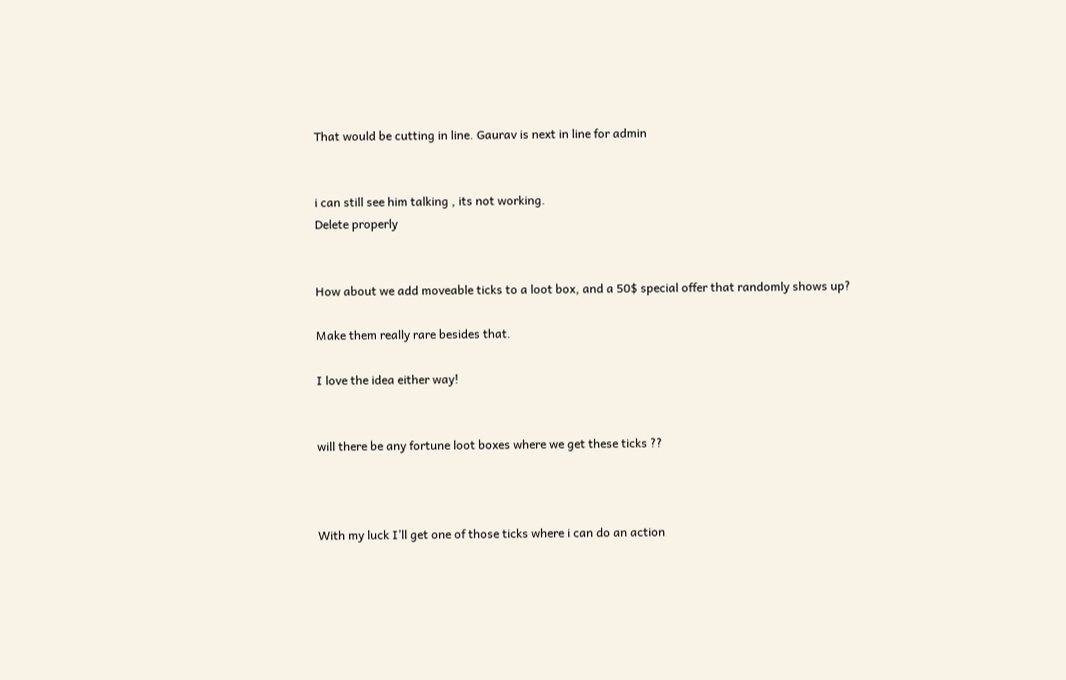That would be cutting in line. Gaurav is next in line for admin


i can still see him talking , its not working.
Delete properly


How about we add moveable ticks to a loot box, and a 50$ special offer that randomly shows up?

Make them really rare besides that.

I love the idea either way!


will there be any fortune loot boxes where we get these ticks ??



With my luck I’ll get one of those ticks where i can do an action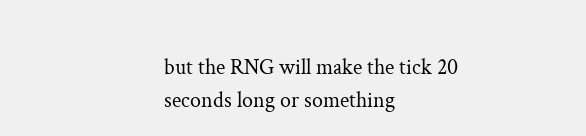but the RNG will make the tick 20 seconds long or something